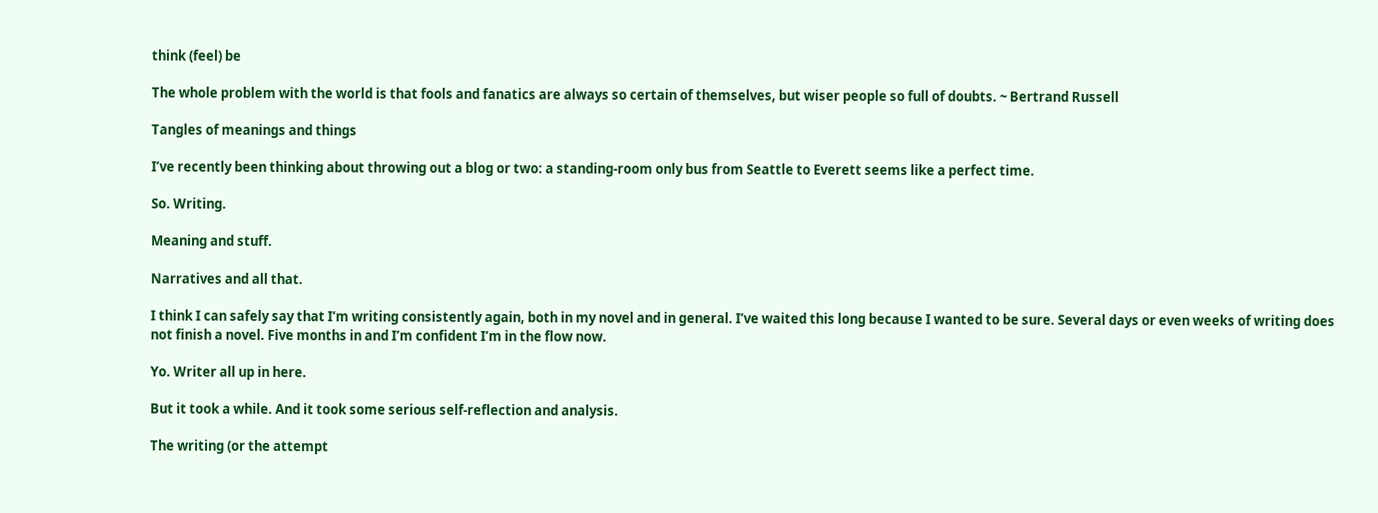think (feel) be

The whole problem with the world is that fools and fanatics are always so certain of themselves, but wiser people so full of doubts. ~ Bertrand Russell

Tangles of meanings and things

I’ve recently been thinking about throwing out a blog or two: a standing-room only bus from Seattle to Everett seems like a perfect time.

So. Writing.

Meaning and stuff.

Narratives and all that.

I think I can safely say that I’m writing consistently again, both in my novel and in general. I’ve waited this long because I wanted to be sure. Several days or even weeks of writing does not finish a novel. Five months in and I’m confident I’m in the flow now.

Yo. Writer all up in here.

But it took a while. And it took some serious self-reflection and analysis.

The writing (or the attempt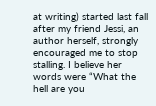at writing) started last fall after my friend Jessi, an author herself, strongly encouraged me to stop stalling. I believe her words were “What the hell are you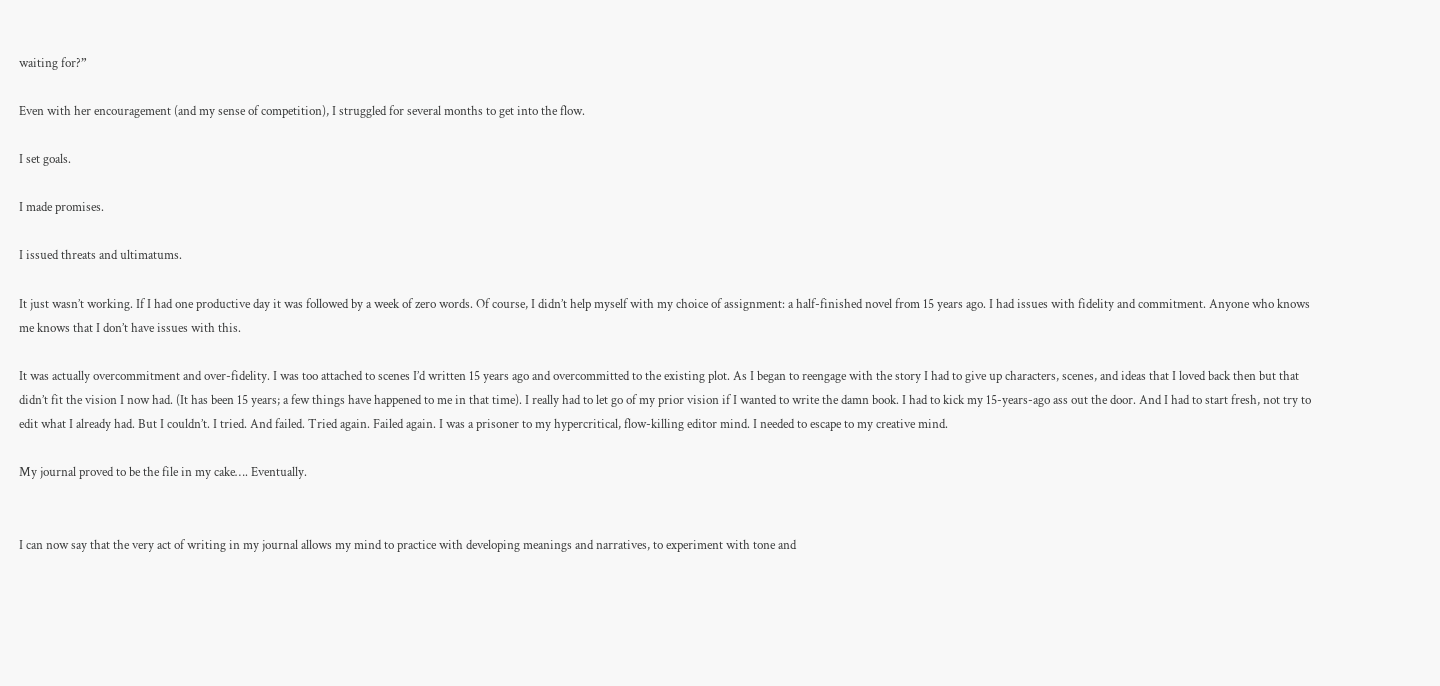waiting for?”

Even with her encouragement (and my sense of competition), I struggled for several months to get into the flow.

I set goals.

I made promises.

I issued threats and ultimatums.

It just wasn’t working. If I had one productive day it was followed by a week of zero words. Of course, I didn’t help myself with my choice of assignment: a half-finished novel from 15 years ago. I had issues with fidelity and commitment. Anyone who knows me knows that I don’t have issues with this.

It was actually overcommitment and over-fidelity. I was too attached to scenes I’d written 15 years ago and overcommitted to the existing plot. As I began to reengage with the story I had to give up characters, scenes, and ideas that I loved back then but that didn’t fit the vision I now had. (It has been 15 years; a few things have happened to me in that time). I really had to let go of my prior vision if I wanted to write the damn book. I had to kick my 15-years-ago ass out the door. And I had to start fresh, not try to edit what I already had. But I couldn’t. I tried. And failed. Tried again. Failed again. I was a prisoner to my hypercritical, flow-killing editor mind. I needed to escape to my creative mind.

My journal proved to be the file in my cake…. Eventually.


I can now say that the very act of writing in my journal allows my mind to practice with developing meanings and narratives, to experiment with tone and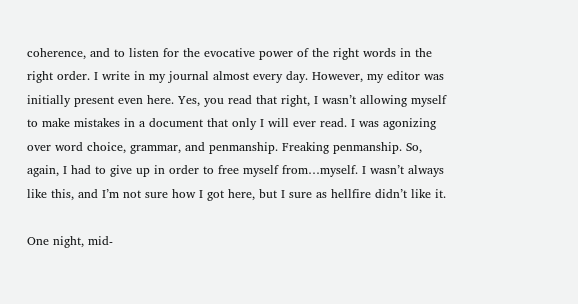coherence, and to listen for the evocative power of the right words in the right order. I write in my journal almost every day. However, my editor was initially present even here. Yes, you read that right, I wasn’t allowing myself to make mistakes in a document that only I will ever read. I was agonizing over word choice, grammar, and penmanship. Freaking penmanship. So, again, I had to give up in order to free myself from…myself. I wasn’t always like this, and I’m not sure how I got here, but I sure as hellfire didn’t like it.

One night, mid-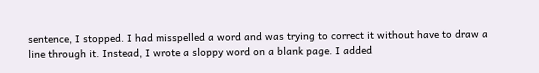sentence, I stopped. I had misspelled a word and was trying to correct it without have to draw a line through it. Instead, I wrote a sloppy word on a blank page. I added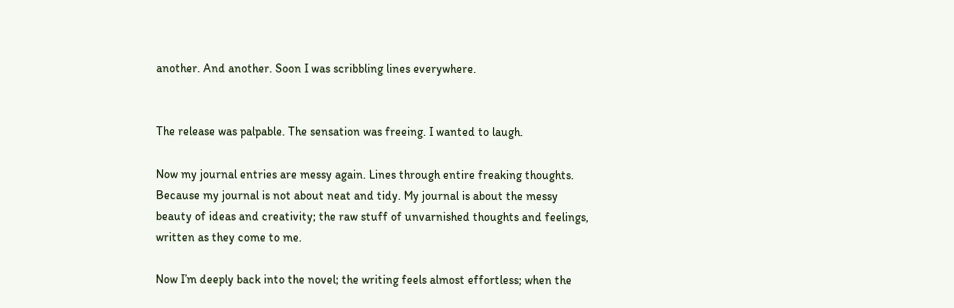another. And another. Soon I was scribbling lines everywhere.


The release was palpable. The sensation was freeing. I wanted to laugh.

Now my journal entries are messy again. Lines through entire freaking thoughts. Because my journal is not about neat and tidy. My journal is about the messy beauty of ideas and creativity; the raw stuff of unvarnished thoughts and feelings, written as they come to me.

Now I’m deeply back into the novel; the writing feels almost effortless; when the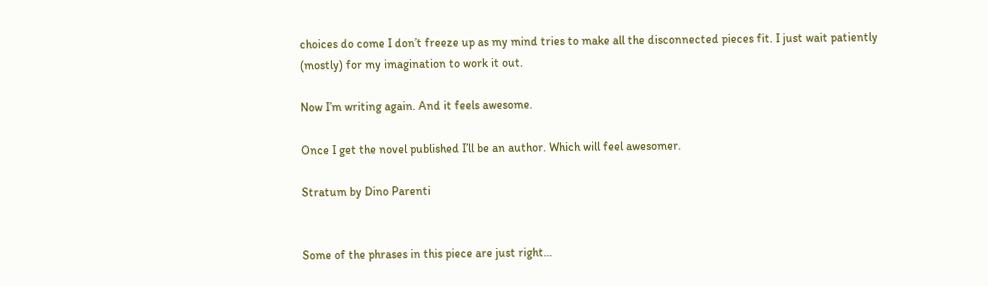choices do come I don’t freeze up as my mind tries to make all the disconnected pieces fit. I just wait patiently (mostly) for my imagination to work it out.

Now I’m writing again. And it feels awesome.

Once I get the novel published I’ll be an author. Which will feel awesomer.

Stratum by Dino Parenti


Some of the phrases in this piece are just right…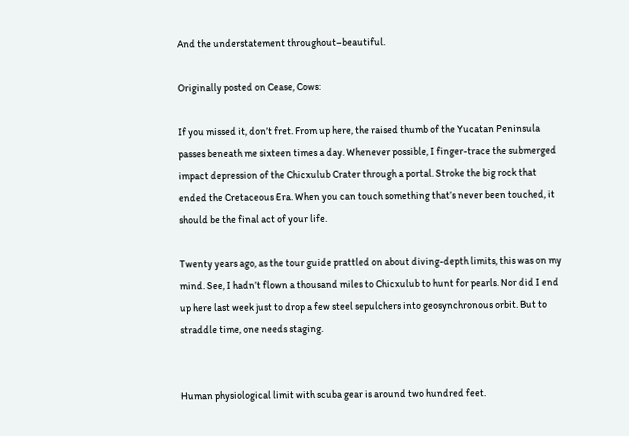And the understatement throughout–beautiful.

Originally posted on Cease, Cows:

If you missed it, don’t fret. From up here, the raised thumb of the Yucatan Peninsula passes beneath me sixteen times a day. Whenever possible, I finger-trace the submerged impact depression of the Chicxulub Crater through a portal. Stroke the big rock that ended the Cretaceous Era. When you can touch something that’s never been touched, it should be the final act of your life.

Twenty years ago, as the tour guide prattled on about diving-depth limits, this was on my mind. See, I hadn’t flown a thousand miles to Chicxulub to hunt for pearls. Nor did I end up here last week just to drop a few steel sepulchers into geosynchronous orbit. But to straddle time, one needs staging.


Human physiological limit with scuba gear is around two hundred feet.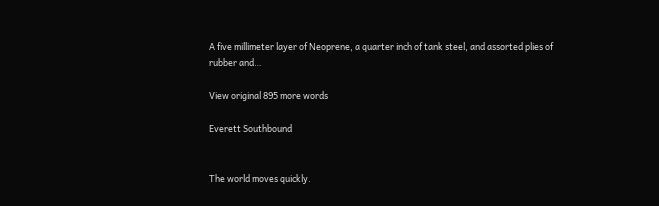A five millimeter layer of Neoprene, a quarter inch of tank steel, and assorted plies of rubber and…

View original 895 more words

Everett Southbound


The world moves quickly.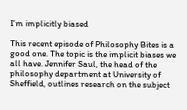I’m implicitly biased

This recent episode of Philosophy Bites is a good one. The topic is the implicit biases we all have. Jennifer Saul, the head of the philosophy department at University of Sheffield, outlines research on the subject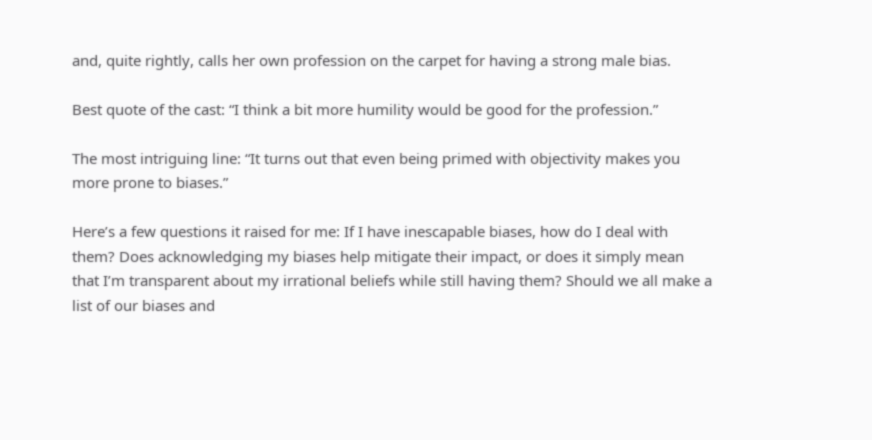and, quite rightly, calls her own profession on the carpet for having a strong male bias.

Best quote of the cast: “I think a bit more humility would be good for the profession.”

The most intriguing line: “It turns out that even being primed with objectivity makes you more prone to biases.”

Here’s a few questions it raised for me: If I have inescapable biases, how do I deal with them? Does acknowledging my biases help mitigate their impact, or does it simply mean that I’m transparent about my irrational beliefs while still having them? Should we all make a list of our biases and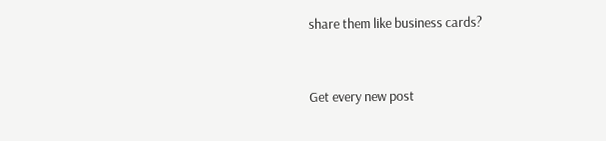share them like business cards?


Get every new post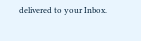delivered to your Inbox.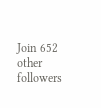Join 652 other followers